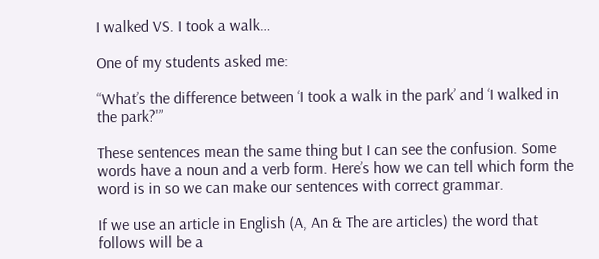I walked VS. I took a walk…

One of my students asked me:

“What’s the difference between ‘I took a walk in the park’ and ‘I walked in the park?'”

These sentences mean the same thing but I can see the confusion. Some words have a noun and a verb form. Here’s how we can tell which form the word is in so we can make our sentences with correct grammar.

If we use an article in English (A, An & The are articles) the word that follows will be a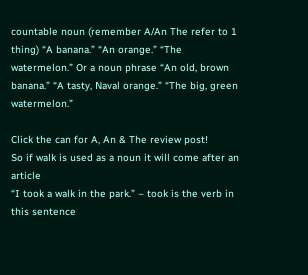countable noun (remember A/An The refer to 1 thing) “A banana.” “An orange.” “The watermelon.” Or a noun phrase “An old, brown banana.” “A tasty, Naval orange.” “The big, green watermelon.”

Click the can for A, An & The review post!
So if walk is used as a noun it will come after an article
“I took a walk in the park.” – took is the verb in this sentence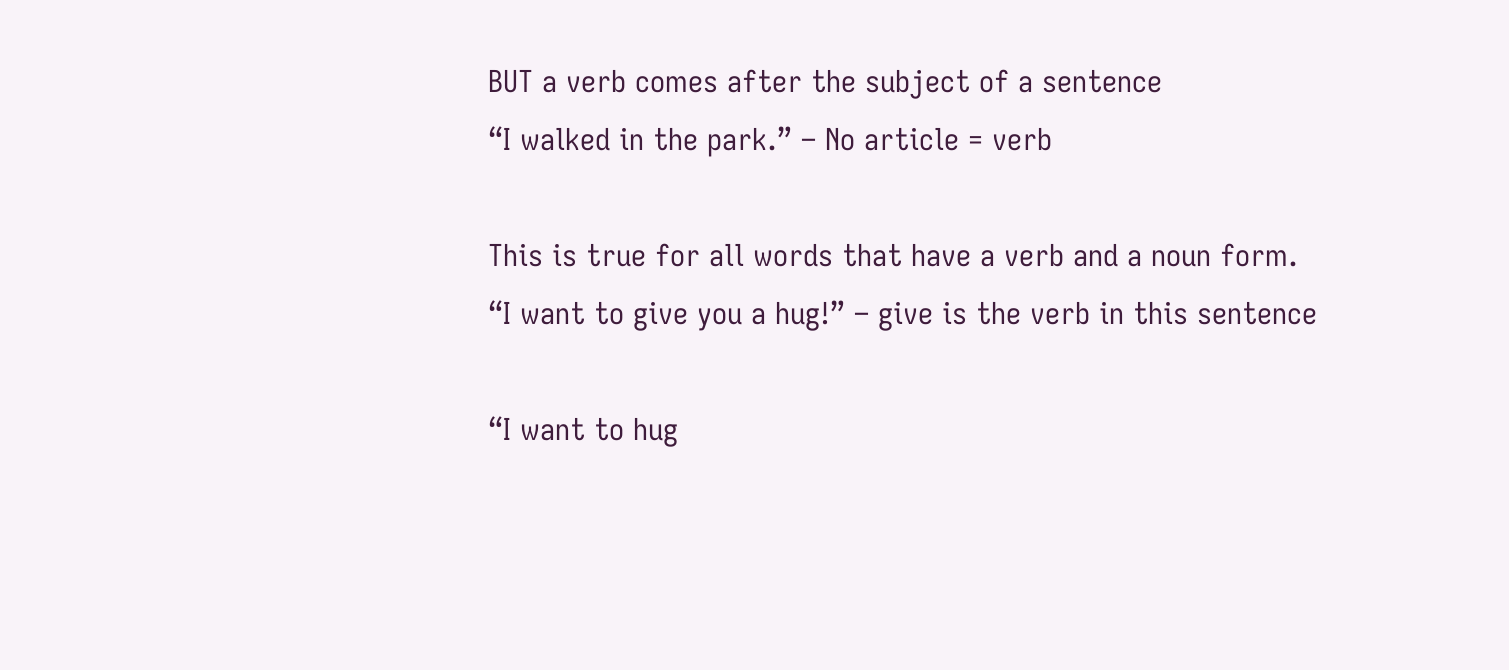BUT a verb comes after the subject of a sentence
“I walked in the park.” – No article = verb

This is true for all words that have a verb and a noun form.
“I want to give you a hug!” – give is the verb in this sentence

“I want to hug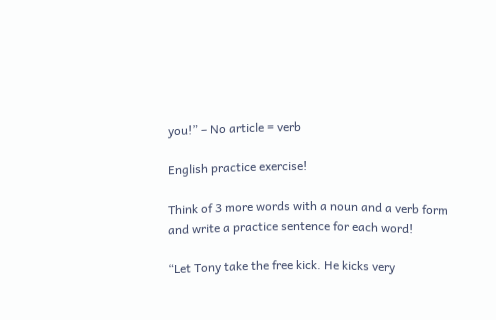you!” – No article = verb

English practice exercise!

Think of 3 more words with a noun and a verb form and write a practice sentence for each word!

“Let Tony take the free kick. He kicks very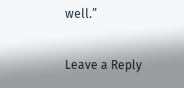well.”

Leave a Reply